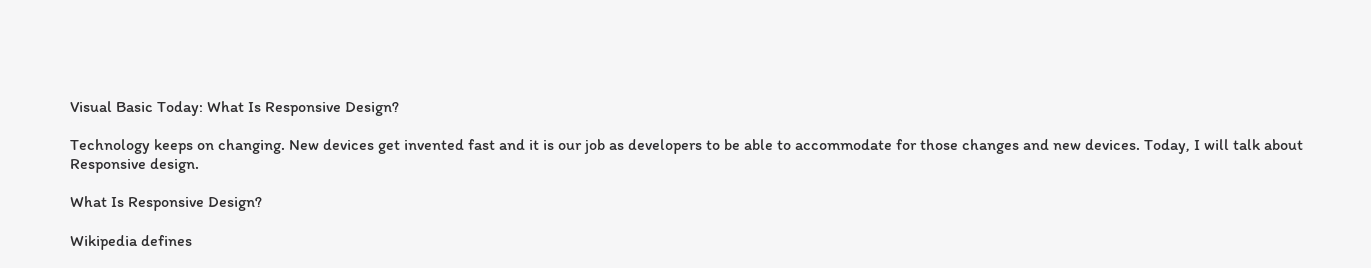Visual Basic Today: What Is Responsive Design?

Technology keeps on changing. New devices get invented fast and it is our job as developers to be able to accommodate for those changes and new devices. Today, I will talk about Responsive design.

What Is Responsive Design?

Wikipedia defines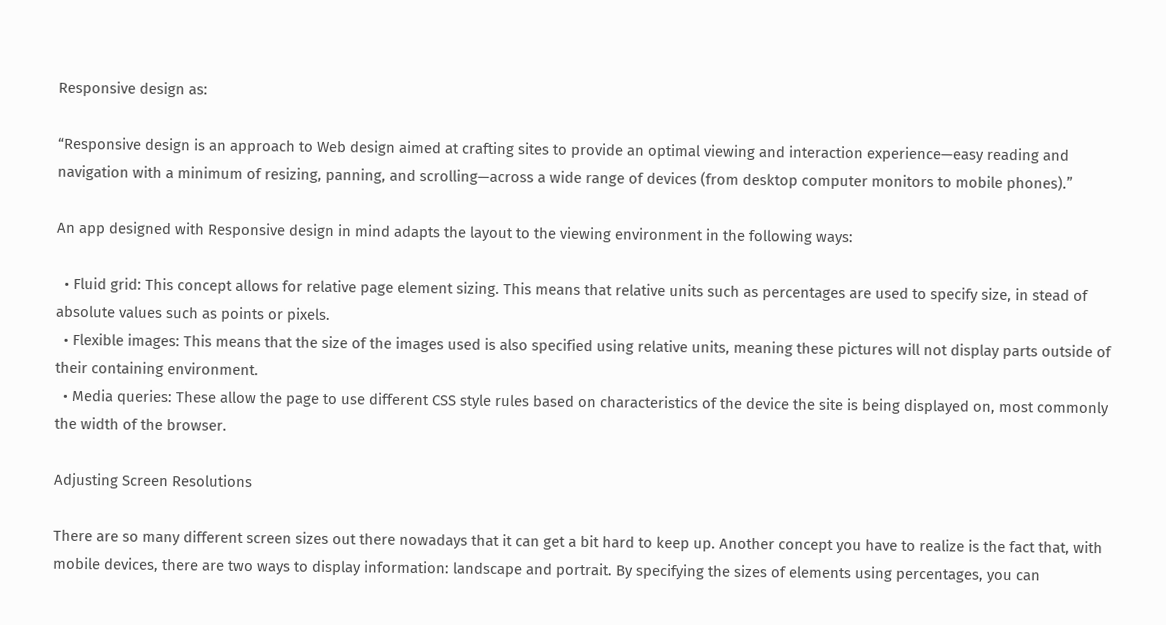Responsive design as:

“Responsive design is an approach to Web design aimed at crafting sites to provide an optimal viewing and interaction experience—easy reading and navigation with a minimum of resizing, panning, and scrolling—across a wide range of devices (from desktop computer monitors to mobile phones).”

An app designed with Responsive design in mind adapts the layout to the viewing environment in the following ways:

  • Fluid grid: This concept allows for relative page element sizing. This means that relative units such as percentages are used to specify size, in stead of absolute values such as points or pixels.
  • Flexible images: This means that the size of the images used is also specified using relative units, meaning these pictures will not display parts outside of their containing environment.
  • Media queries: These allow the page to use different CSS style rules based on characteristics of the device the site is being displayed on, most commonly the width of the browser.

Adjusting Screen Resolutions

There are so many different screen sizes out there nowadays that it can get a bit hard to keep up. Another concept you have to realize is the fact that, with mobile devices, there are two ways to display information: landscape and portrait. By specifying the sizes of elements using percentages, you can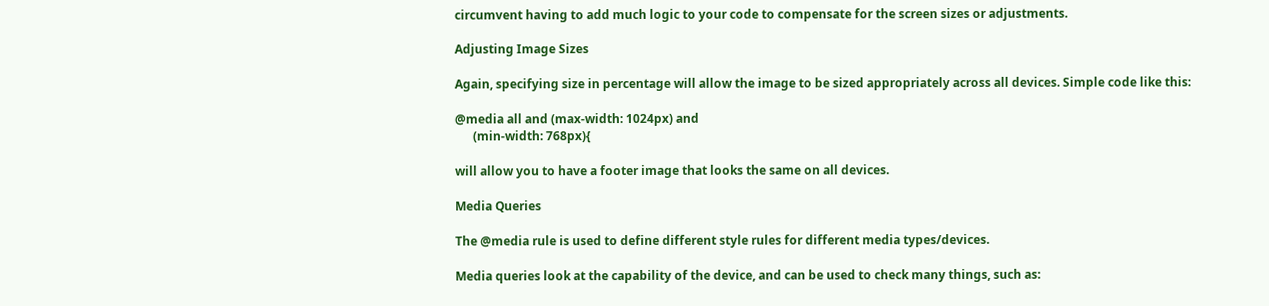circumvent having to add much logic to your code to compensate for the screen sizes or adjustments.

Adjusting Image Sizes

Again, specifying size in percentage will allow the image to be sized appropriately across all devices. Simple code like this:

@media all and (max-width: 1024px) and
      (min-width: 768px){

will allow you to have a footer image that looks the same on all devices.

Media Queries

The @media rule is used to define different style rules for different media types/devices.

Media queries look at the capability of the device, and can be used to check many things, such as: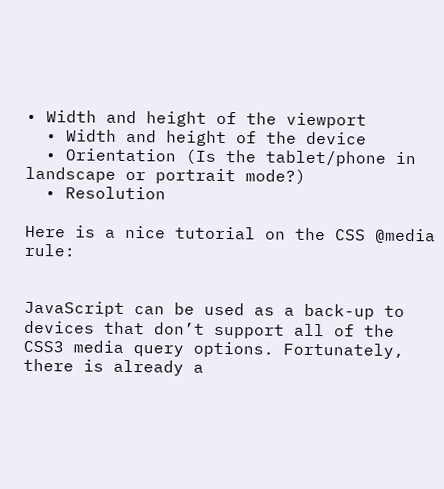• Width and height of the viewport
  • Width and height of the device
  • Orientation (Is the tablet/phone in landscape or portrait mode?)
  • Resolution

Here is a nice tutorial on the CSS @media rule:


JavaScript can be used as a back-up to devices that don’t support all of the CSS3 media query options. Fortunately, there is already a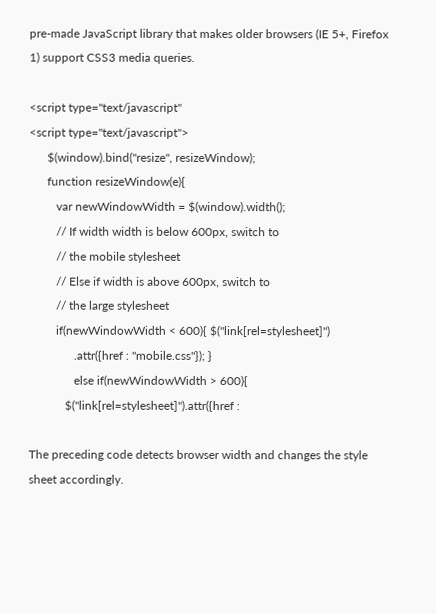pre-made JavaScript library that makes older browsers (IE 5+, Firefox 1) support CSS3 media queries.

<script type="text/javascript"
<script type="text/javascript">
      $(window).bind("resize", resizeWindow);
      function resizeWindow(e){
         var newWindowWidth = $(window).width();
         // If width width is below 600px, switch to
         // the mobile stylesheet
         // Else if width is above 600px, switch to
         // the large stylesheet
         if(newWindowWidth < 600){ $("link[rel=stylesheet]")
               .attr({href : "mobile.css"}); }
               else if(newWindowWidth > 600){
            $("link[rel=stylesheet]").attr({href :

The preceding code detects browser width and changes the style sheet accordingly.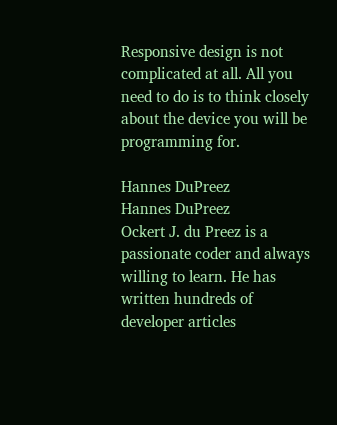Responsive design is not complicated at all. All you need to do is to think closely about the device you will be programming for.

Hannes DuPreez
Hannes DuPreez
Ockert J. du Preez is a passionate coder and always willing to learn. He has written hundreds of developer articles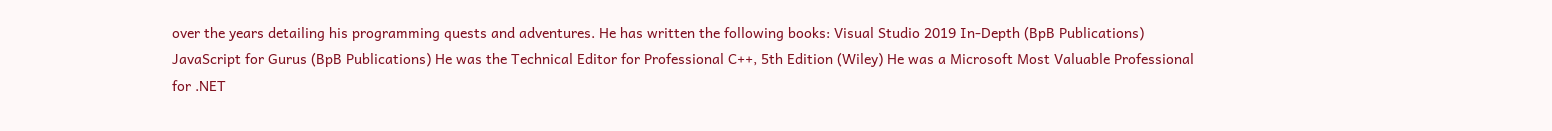over the years detailing his programming quests and adventures. He has written the following books: Visual Studio 2019 In-Depth (BpB Publications) JavaScript for Gurus (BpB Publications) He was the Technical Editor for Professional C++, 5th Edition (Wiley) He was a Microsoft Most Valuable Professional for .NET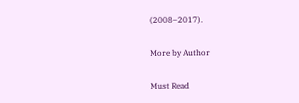(2008–2017).

More by Author

Must Read